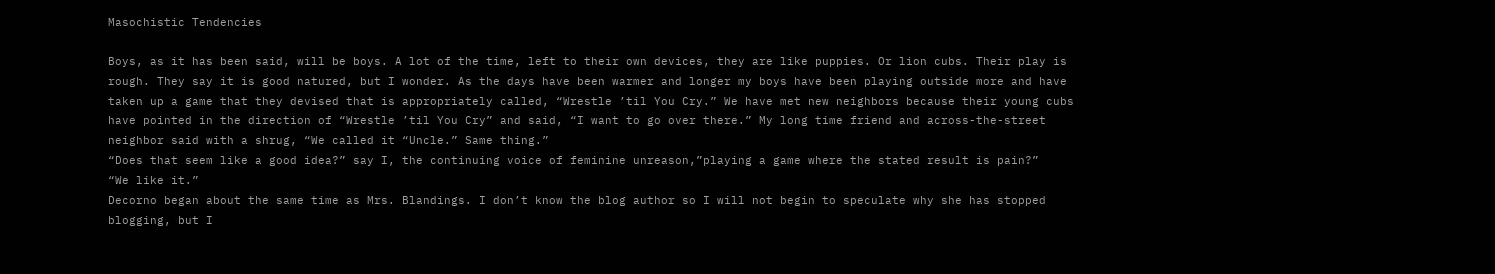Masochistic Tendencies

Boys, as it has been said, will be boys. A lot of the time, left to their own devices, they are like puppies. Or lion cubs. Their play is rough. They say it is good natured, but I wonder. As the days have been warmer and longer my boys have been playing outside more and have taken up a game that they devised that is appropriately called, “Wrestle ’til You Cry.” We have met new neighbors because their young cubs have pointed in the direction of “Wrestle ’til You Cry” and said, “I want to go over there.” My long time friend and across-the-street neighbor said with a shrug, “We called it “Uncle.” Same thing.”
“Does that seem like a good idea?” say I, the continuing voice of feminine unreason,”playing a game where the stated result is pain?”
“We like it.”
Decorno began about the same time as Mrs. Blandings. I don’t know the blog author so I will not begin to speculate why she has stopped blogging, but I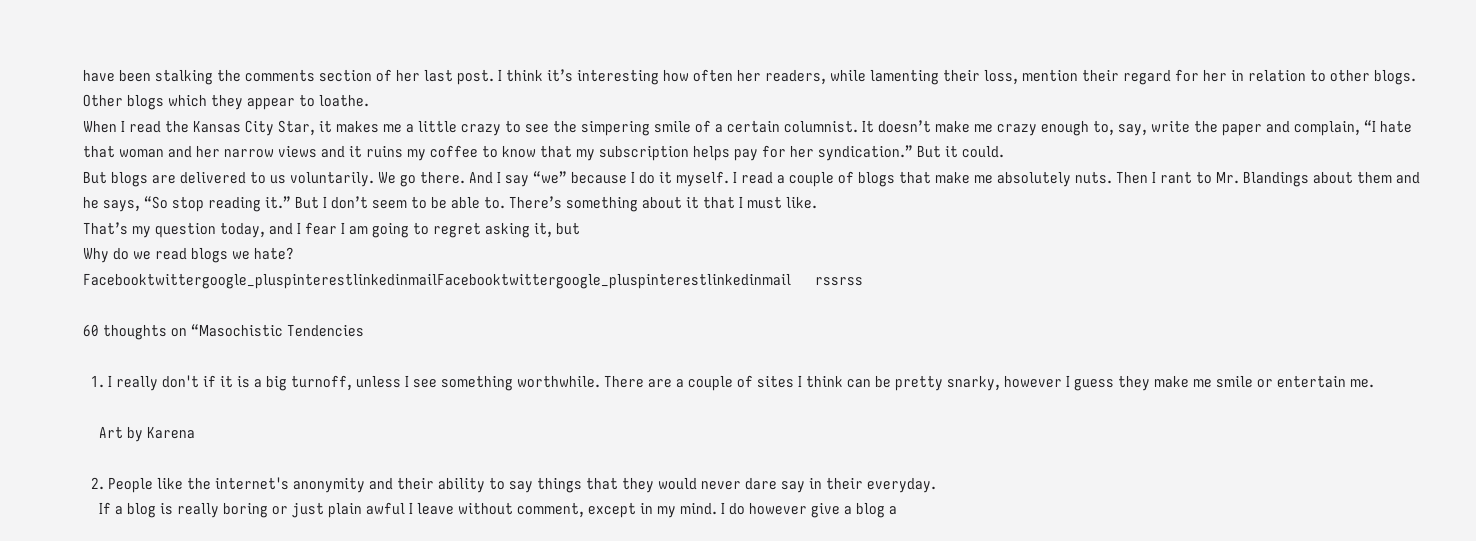have been stalking the comments section of her last post. I think it’s interesting how often her readers, while lamenting their loss, mention their regard for her in relation to other blogs. Other blogs which they appear to loathe.
When I read the Kansas City Star, it makes me a little crazy to see the simpering smile of a certain columnist. It doesn’t make me crazy enough to, say, write the paper and complain, “I hate that woman and her narrow views and it ruins my coffee to know that my subscription helps pay for her syndication.” But it could.
But blogs are delivered to us voluntarily. We go there. And I say “we” because I do it myself. I read a couple of blogs that make me absolutely nuts. Then I rant to Mr. Blandings about them and he says, “So stop reading it.” But I don’t seem to be able to. There’s something about it that I must like.
That’s my question today, and I fear I am going to regret asking it, but
Why do we read blogs we hate?
Facebooktwittergoogle_pluspinterestlinkedinmailFacebooktwittergoogle_pluspinterestlinkedinmail      rssrss

60 thoughts on “Masochistic Tendencies

  1. I really don't if it is a big turnoff, unless I see something worthwhile. There are a couple of sites I think can be pretty snarky, however I guess they make me smile or entertain me.

    Art by Karena

  2. People like the internet's anonymity and their ability to say things that they would never dare say in their everyday.
    If a blog is really boring or just plain awful I leave without comment, except in my mind. I do however give a blog a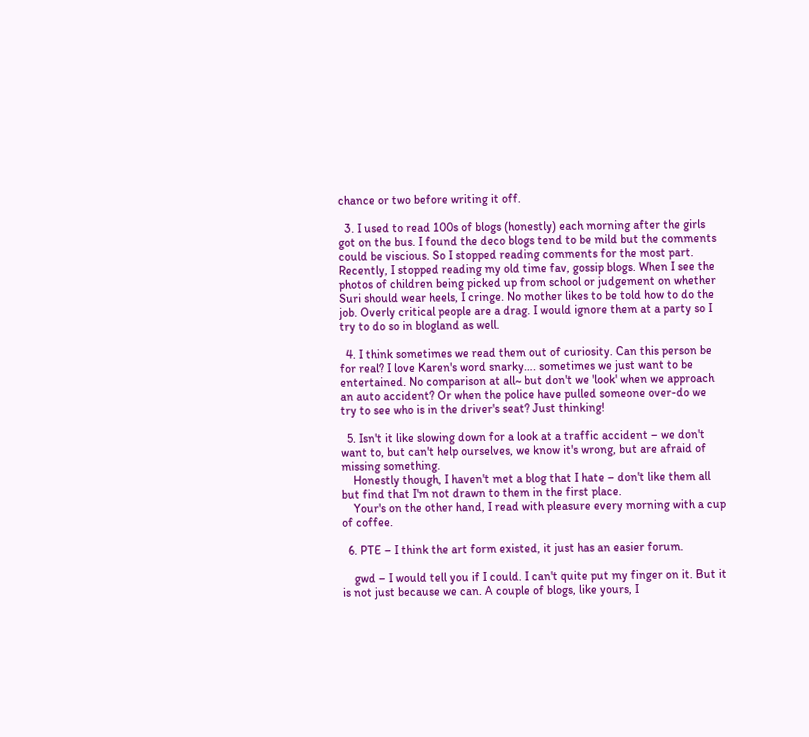chance or two before writing it off.

  3. I used to read 100s of blogs (honestly) each morning after the girls got on the bus. I found the deco blogs tend to be mild but the comments could be viscious. So I stopped reading comments for the most part. Recently, I stopped reading my old time fav, gossip blogs. When I see the photos of children being picked up from school or judgement on whether Suri should wear heels, I cringe. No mother likes to be told how to do the job. Overly critical people are a drag. I would ignore them at a party so I try to do so in blogland as well.

  4. I think sometimes we read them out of curiosity. Can this person be for real? I love Karen's word snarky…. sometimes we just want to be entertained. No comparison at all~ but don't we 'look' when we approach an auto accident? Or when the police have pulled someone over-do we try to see who is in the driver's seat? Just thinking!

  5. Isn't it like slowing down for a look at a traffic accident – we don't want to, but can't help ourselves, we know it's wrong, but are afraid of missing something.
    Honestly though, I haven't met a blog that I hate – don't like them all but find that I'm not drawn to them in the first place.
    Your's on the other hand, I read with pleasure every morning with a cup of coffee.

  6. PTE – I think the art form existed, it just has an easier forum.

    gwd – I would tell you if I could. I can't quite put my finger on it. But it is not just because we can. A couple of blogs, like yours, I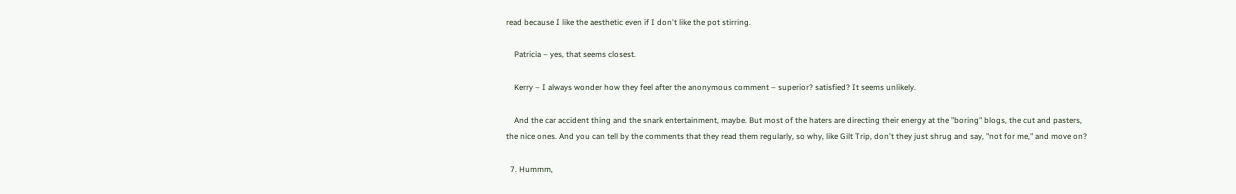read because I like the aesthetic even if I don't like the pot stirring.

    Patricia – yes, that seems closest.

    Kerry – I always wonder how they feel after the anonymous comment – superior? satisfied? It seems unlikely.

    And the car accident thing and the snark entertainment, maybe. But most of the haters are directing their energy at the "boring" blogs, the cut and pasters, the nice ones. And you can tell by the comments that they read them regularly, so why, like Gilt Trip, don't they just shrug and say, "not for me," and move on?

  7. Hummm,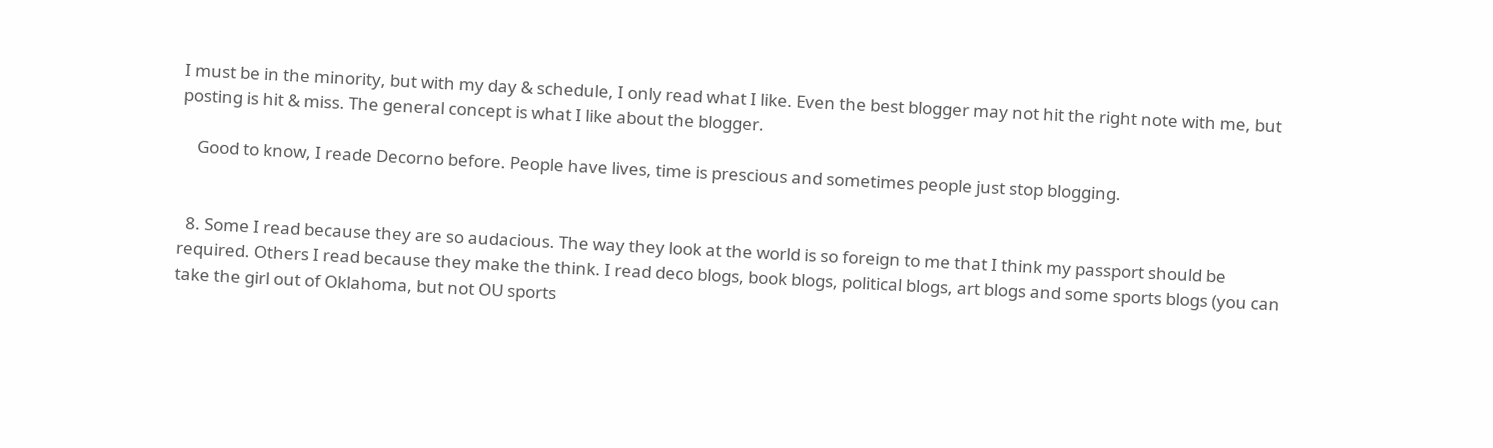I must be in the minority, but with my day & schedule, I only read what I like. Even the best blogger may not hit the right note with me, but posting is hit & miss. The general concept is what I like about the blogger.

    Good to know, I reade Decorno before. People have lives, time is prescious and sometimes people just stop blogging.


  8. Some I read because they are so audacious. The way they look at the world is so foreign to me that I think my passport should be required. Others I read because they make the think. I read deco blogs, book blogs, political blogs, art blogs and some sports blogs (you can take the girl out of Oklahoma, but not OU sports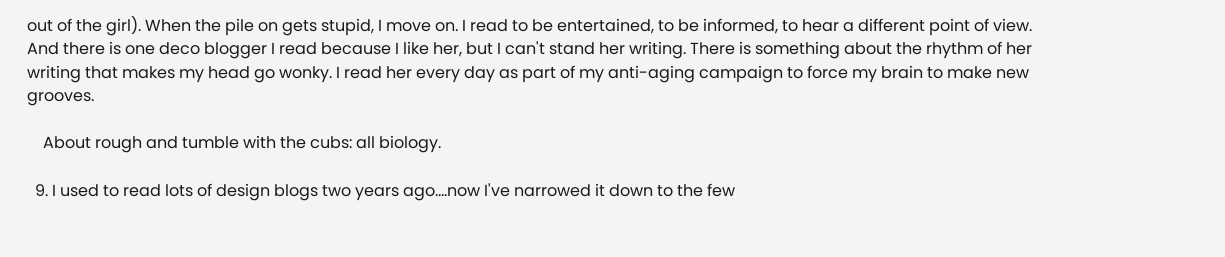out of the girl). When the pile on gets stupid, I move on. I read to be entertained, to be informed, to hear a different point of view. And there is one deco blogger I read because I like her, but I can't stand her writing. There is something about the rhythm of her writing that makes my head go wonky. I read her every day as part of my anti-aging campaign to force my brain to make new grooves.

    About rough and tumble with the cubs: all biology.

  9. I used to read lots of design blogs two years ago….now I've narrowed it down to the few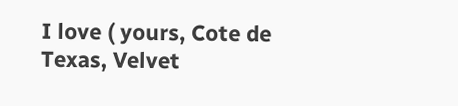I love ( yours, Cote de Texas, Velvet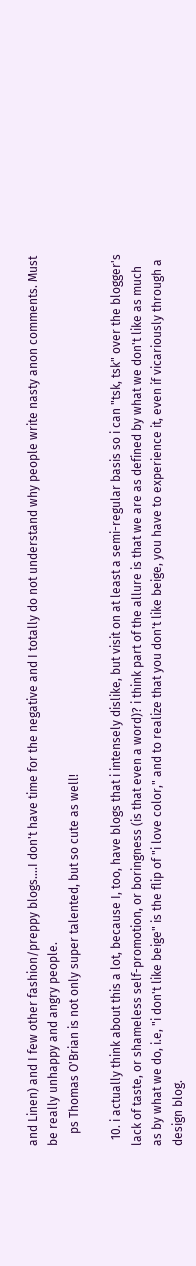and Linen) and I few other fashion/preppy blogs….I don't have time for the negative and I totally do not understand why people write nasty anon comments. Must be really unhappy and angry people.
    ps Thomas O'Brian is not only super talented, but so cute as well!

  10. i actually think about this a lot, because I, too, have blogs that i intensely dislike, but visit on at least a semi-regular basis so i can "tsk, tsk" over the blogger's lack of taste, or shameless self-promotion, or boringness (is that even a word)? i think part of the allure is that we are as defined by what we don't like as much as by what we do, i.e, "i don't like beige" is the flip of "i love color," and to realize that you don't like beige, you have to experience it, even if vicariously through a design blog.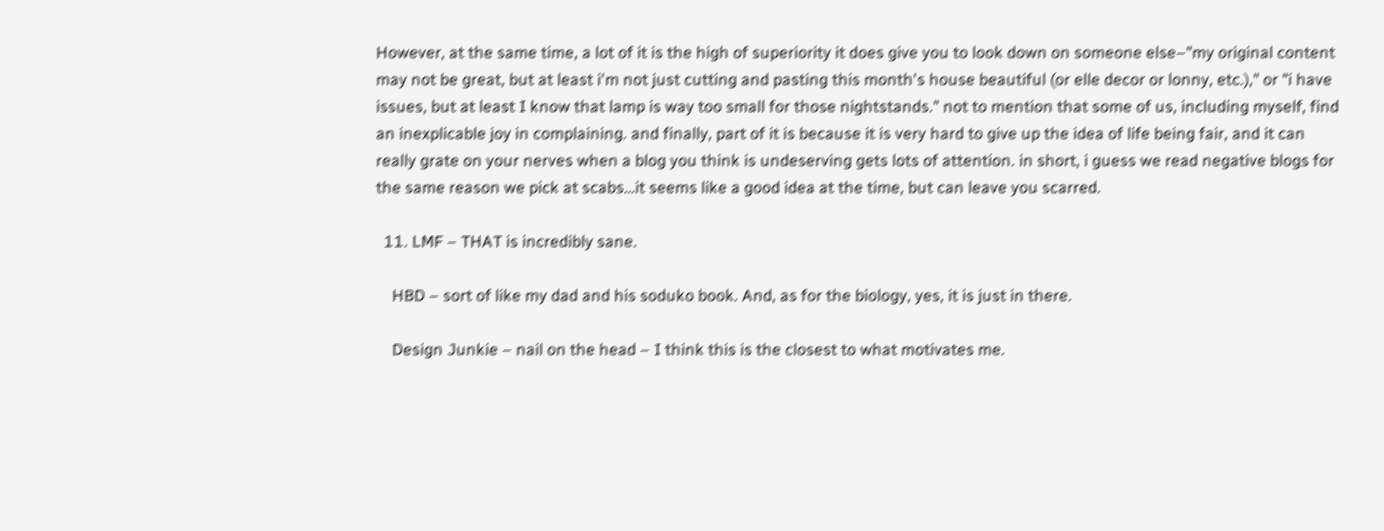However, at the same time, a lot of it is the high of superiority it does give you to look down on someone else–"my original content may not be great, but at least i'm not just cutting and pasting this month's house beautiful (or elle decor or lonny, etc.)," or "i have issues, but at least I know that lamp is way too small for those nightstands." not to mention that some of us, including myself, find an inexplicable joy in complaining. and finally, part of it is because it is very hard to give up the idea of life being fair, and it can really grate on your nerves when a blog you think is undeserving gets lots of attention. in short, i guess we read negative blogs for the same reason we pick at scabs…it seems like a good idea at the time, but can leave you scarred.

  11. LMF – THAT is incredibly sane.

    HBD – sort of like my dad and his soduko book. And, as for the biology, yes, it is just in there.

    Design Junkie – nail on the head – I think this is the closest to what motivates me.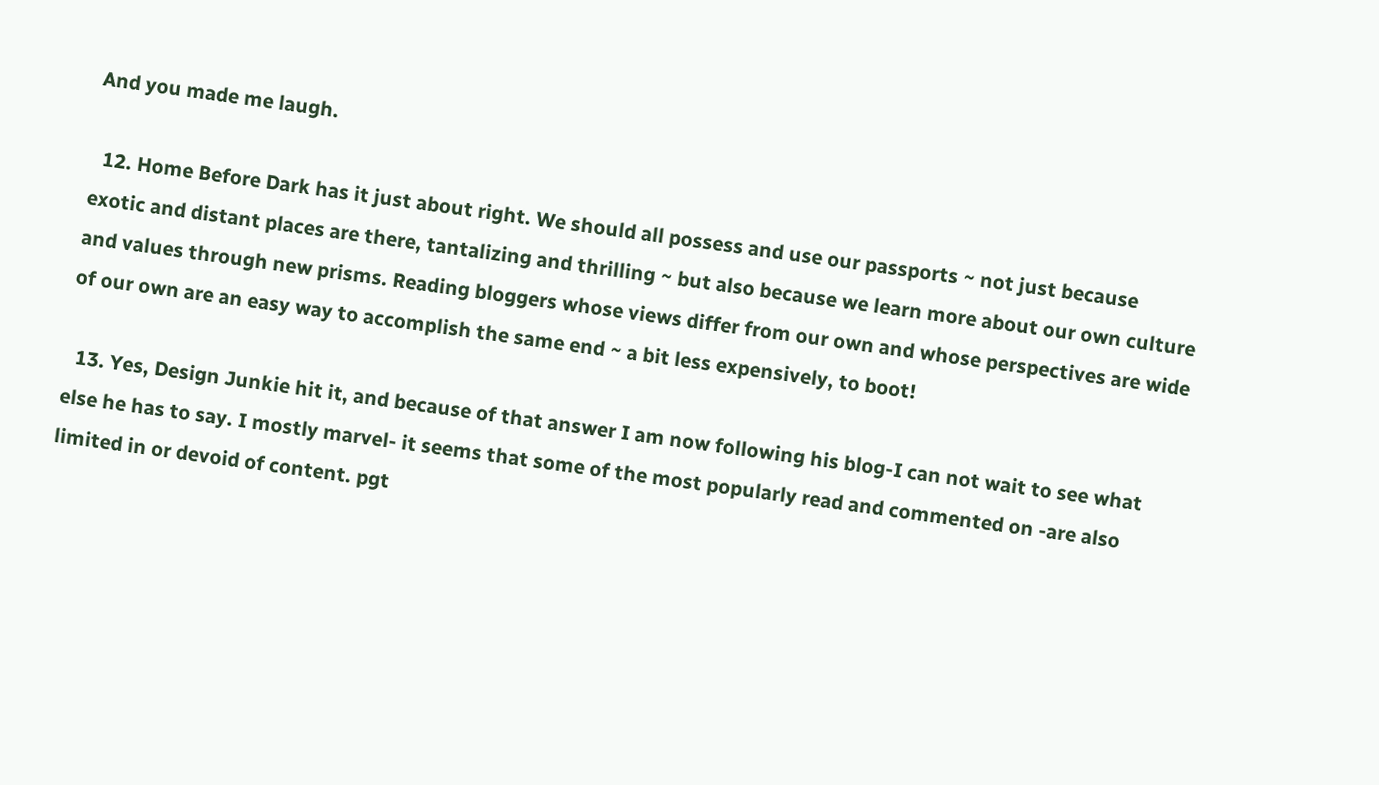And you made me laugh.

  12. Home Before Dark has it just about right. We should all possess and use our passports ~ not just because exotic and distant places are there, tantalizing and thrilling ~ but also because we learn more about our own culture and values through new prisms. Reading bloggers whose views differ from our own and whose perspectives are wide of our own are an easy way to accomplish the same end ~ a bit less expensively, to boot!

  13. Yes, Design Junkie hit it, and because of that answer I am now following his blog-I can not wait to see what else he has to say. I mostly marvel- it seems that some of the most popularly read and commented on -are also limited in or devoid of content. pgt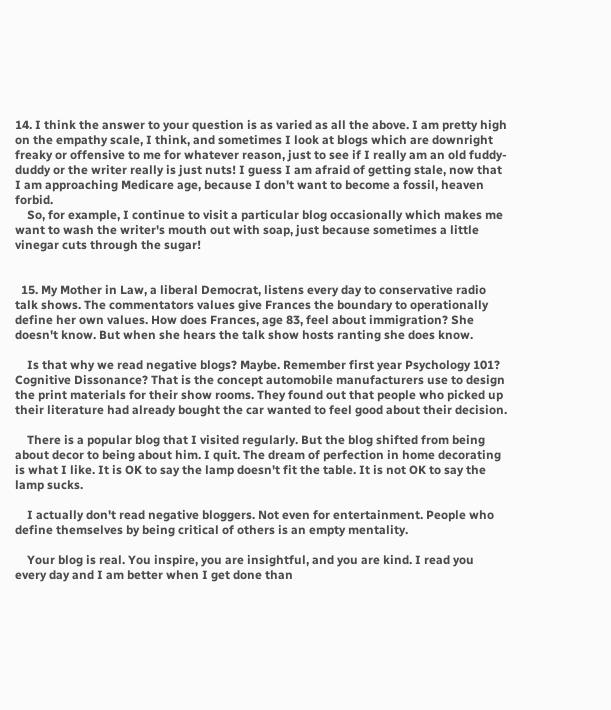14. I think the answer to your question is as varied as all the above. I am pretty high on the empathy scale, I think, and sometimes I look at blogs which are downright freaky or offensive to me for whatever reason, just to see if I really am an old fuddy-duddy or the writer really is just nuts! I guess I am afraid of getting stale, now that I am approaching Medicare age, because I don't want to become a fossil, heaven forbid.
    So, for example, I continue to visit a particular blog occasionally which makes me want to wash the writer's mouth out with soap, just because sometimes a little vinegar cuts through the sugar!


  15. My Mother in Law, a liberal Democrat, listens every day to conservative radio talk shows. The commentators values give Frances the boundary to operationally define her own values. How does Frances, age 83, feel about immigration? She doesn't know. But when she hears the talk show hosts ranting she does know.

    Is that why we read negative blogs? Maybe. Remember first year Psychology 101? Cognitive Dissonance? That is the concept automobile manufacturers use to design the print materials for their show rooms. They found out that people who picked up their literature had already bought the car wanted to feel good about their decision.

    There is a popular blog that I visited regularly. But the blog shifted from being about decor to being about him. I quit. The dream of perfection in home decorating is what I like. It is OK to say the lamp doesn't fit the table. It is not OK to say the lamp sucks.

    I actually don't read negative bloggers. Not even for entertainment. People who define themselves by being critical of others is an empty mentality.

    Your blog is real. You inspire, you are insightful, and you are kind. I read you every day and I am better when I get done than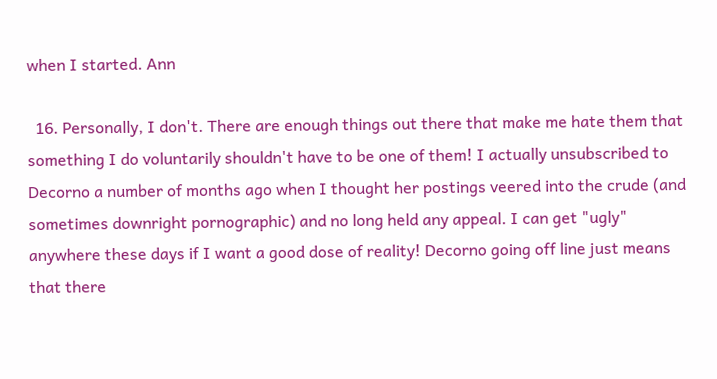when I started. Ann

  16. Personally, I don't. There are enough things out there that make me hate them that something I do voluntarily shouldn't have to be one of them! I actually unsubscribed to Decorno a number of months ago when I thought her postings veered into the crude (and sometimes downright pornographic) and no long held any appeal. I can get "ugly" anywhere these days if I want a good dose of reality! Decorno going off line just means that there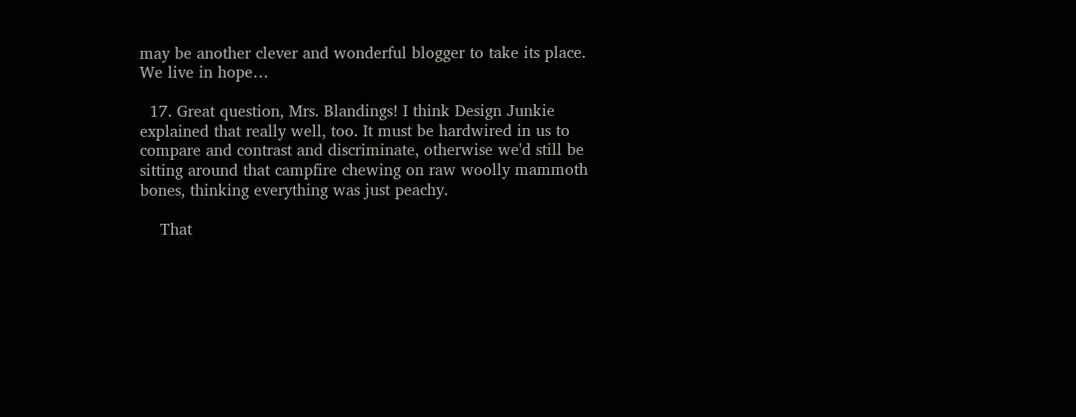may be another clever and wonderful blogger to take its place. We live in hope…

  17. Great question, Mrs. Blandings! I think Design Junkie explained that really well, too. It must be hardwired in us to compare and contrast and discriminate, otherwise we'd still be sitting around that campfire chewing on raw woolly mammoth bones, thinking everything was just peachy.

    That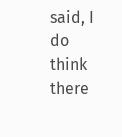said, I do think there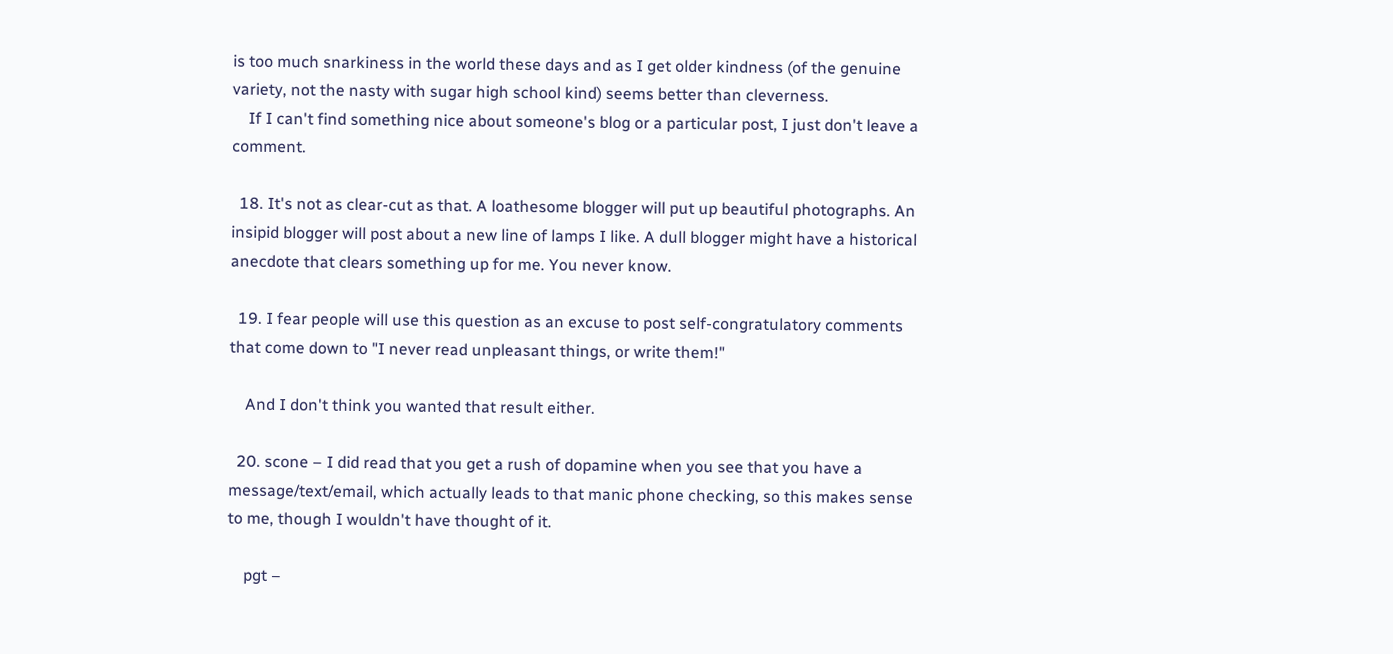is too much snarkiness in the world these days and as I get older kindness (of the genuine variety, not the nasty with sugar high school kind) seems better than cleverness.
    If I can't find something nice about someone's blog or a particular post, I just don't leave a comment.

  18. It's not as clear-cut as that. A loathesome blogger will put up beautiful photographs. An insipid blogger will post about a new line of lamps I like. A dull blogger might have a historical anecdote that clears something up for me. You never know.

  19. I fear people will use this question as an excuse to post self-congratulatory comments that come down to "I never read unpleasant things, or write them!"

    And I don't think you wanted that result either.

  20. scone – I did read that you get a rush of dopamine when you see that you have a message/text/email, which actually leads to that manic phone checking, so this makes sense to me, though I wouldn't have thought of it.

    pgt –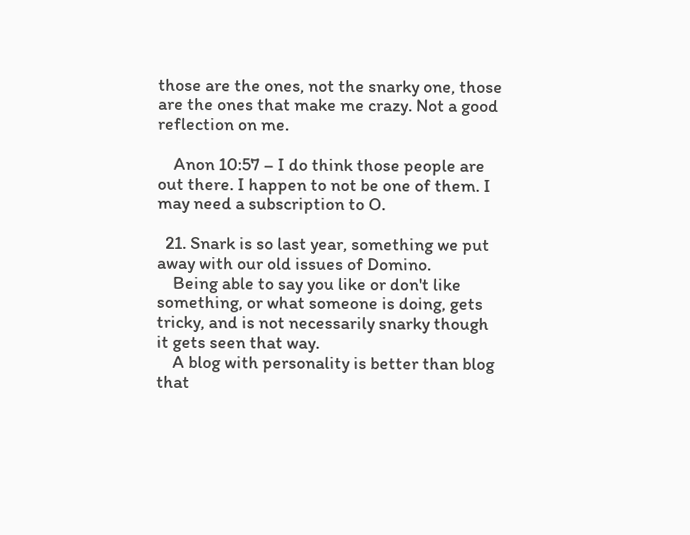those are the ones, not the snarky one, those are the ones that make me crazy. Not a good reflection on me.

    Anon 10:57 – I do think those people are out there. I happen to not be one of them. I may need a subscription to O.

  21. Snark is so last year, something we put away with our old issues of Domino.
    Being able to say you like or don't like something, or what someone is doing, gets tricky, and is not necessarily snarky though it gets seen that way.
    A blog with personality is better than blog that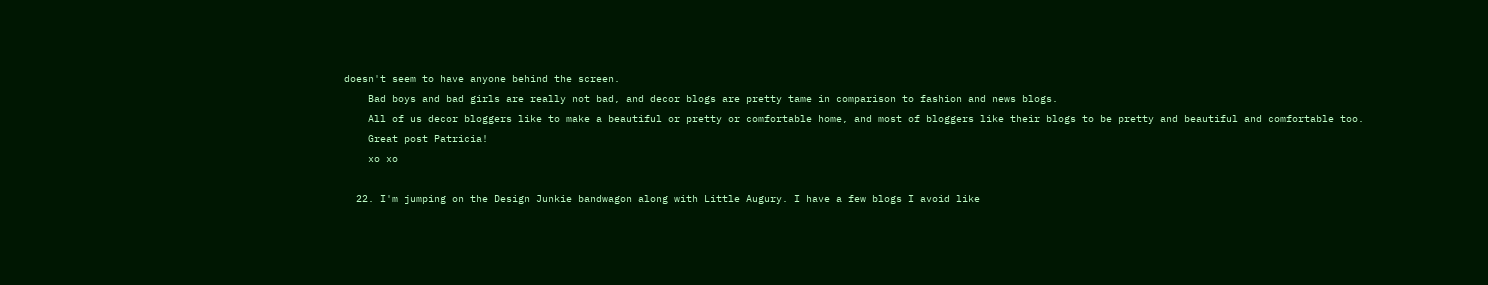doesn't seem to have anyone behind the screen.
    Bad boys and bad girls are really not bad, and decor blogs are pretty tame in comparison to fashion and news blogs.
    All of us decor bloggers like to make a beautiful or pretty or comfortable home, and most of bloggers like their blogs to be pretty and beautiful and comfortable too.
    Great post Patricia!
    xo xo

  22. I'm jumping on the Design Junkie bandwagon along with Little Augury. I have a few blogs I avoid like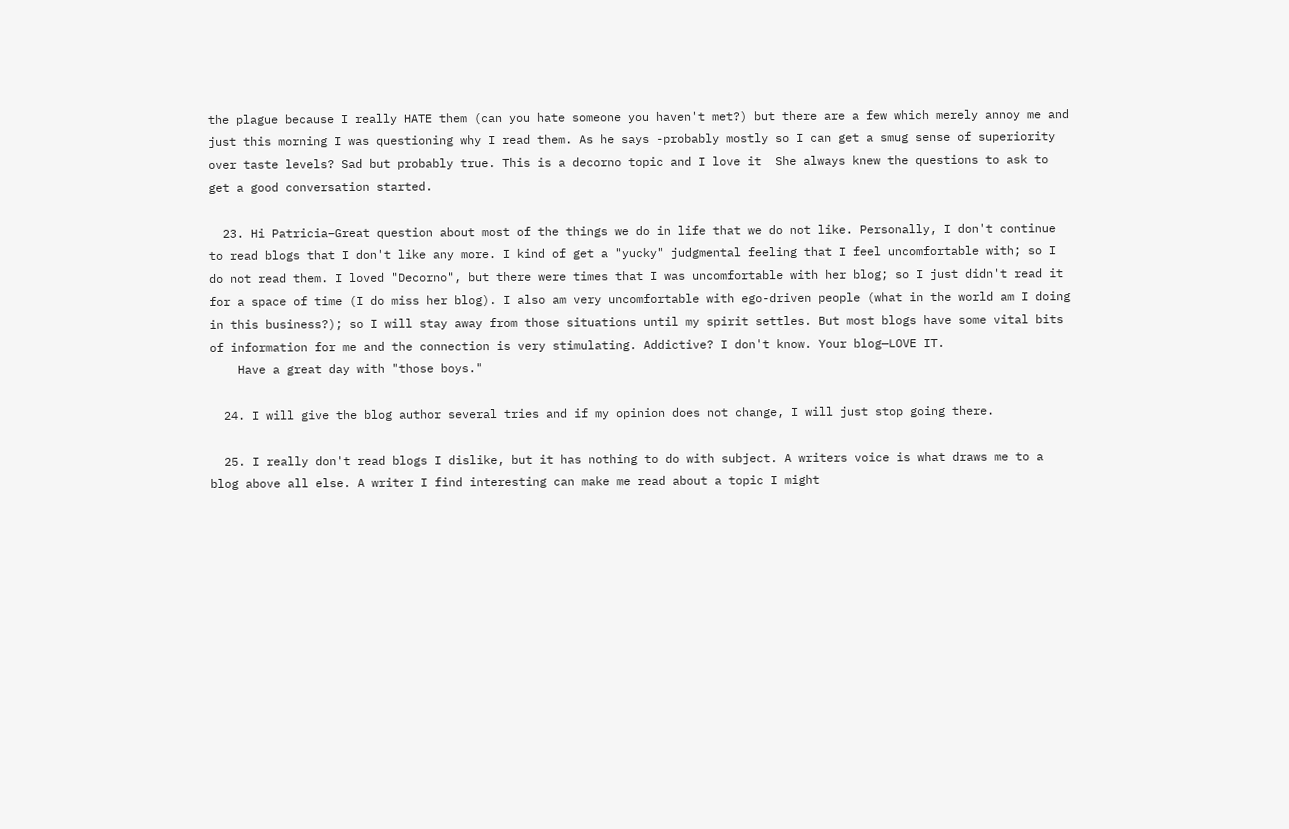the plague because I really HATE them (can you hate someone you haven't met?) but there are a few which merely annoy me and just this morning I was questioning why I read them. As he says -probably mostly so I can get a smug sense of superiority over taste levels? Sad but probably true. This is a decorno topic and I love it  She always knew the questions to ask to get a good conversation started.

  23. Hi Patricia–Great question about most of the things we do in life that we do not like. Personally, I don't continue to read blogs that I don't like any more. I kind of get a "yucky" judgmental feeling that I feel uncomfortable with; so I do not read them. I loved "Decorno", but there were times that I was uncomfortable with her blog; so I just didn't read it for a space of time (I do miss her blog). I also am very uncomfortable with ego-driven people (what in the world am I doing in this business?); so I will stay away from those situations until my spirit settles. But most blogs have some vital bits of information for me and the connection is very stimulating. Addictive? I don't know. Your blog—LOVE IT.
    Have a great day with "those boys."

  24. I will give the blog author several tries and if my opinion does not change, I will just stop going there.

  25. I really don't read blogs I dislike, but it has nothing to do with subject. A writers voice is what draws me to a blog above all else. A writer I find interesting can make me read about a topic I might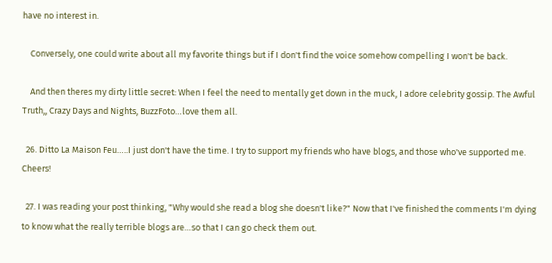have no interest in.

    Conversely, one could write about all my favorite things but if I don't find the voice somehow compelling I won't be back.

    And then theres my dirty little secret: When I feel the need to mentally get down in the muck, I adore celebrity gossip. The Awful Truth,, Crazy Days and Nights, BuzzFoto…love them all.

  26. Ditto La Maison Feu…..I just don't have the time. I try to support my friends who have blogs, and those who've supported me. Cheers!

  27. I was reading your post thinking, "Why would she read a blog she doesn't like?" Now that I've finished the comments I'm dying to know what the really terrible blogs are…so that I can go check them out.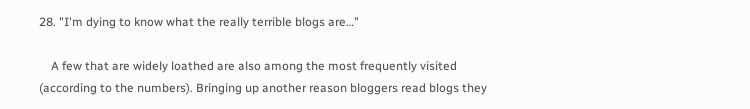28. "I'm dying to know what the really terrible blogs are…"

    A few that are widely loathed are also among the most frequently visited (according to the numbers). Bringing up another reason bloggers read blogs they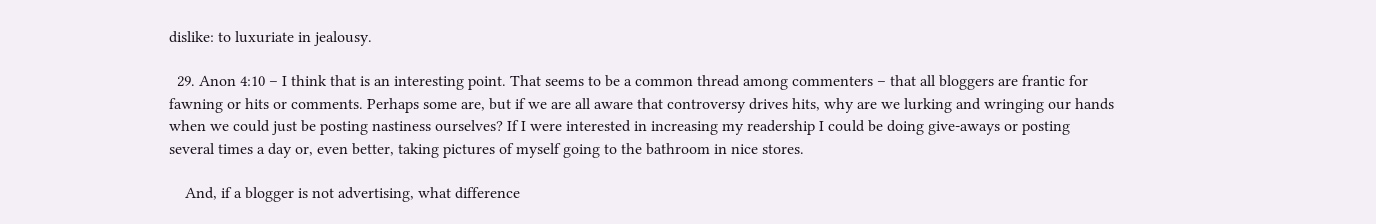dislike: to luxuriate in jealousy.

  29. Anon 4:10 – I think that is an interesting point. That seems to be a common thread among commenters – that all bloggers are frantic for fawning or hits or comments. Perhaps some are, but if we are all aware that controversy drives hits, why are we lurking and wringing our hands when we could just be posting nastiness ourselves? If I were interested in increasing my readership I could be doing give-aways or posting several times a day or, even better, taking pictures of myself going to the bathroom in nice stores.

    And, if a blogger is not advertising, what difference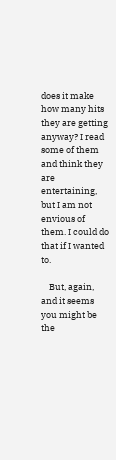does it make how many hits they are getting anyway? I read some of them and think they are entertaining, but I am not envious of them. I could do that if I wanted to.

    But, again, and it seems you might be the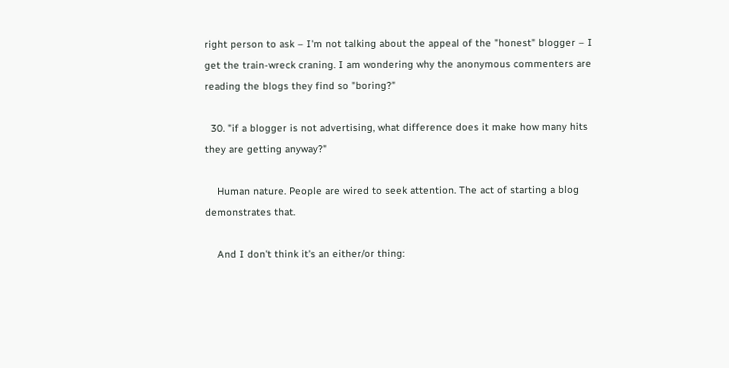right person to ask – I'm not talking about the appeal of the "honest" blogger – I get the train-wreck craning. I am wondering why the anonymous commenters are reading the blogs they find so "boring?"

  30. "if a blogger is not advertising, what difference does it make how many hits they are getting anyway?"

    Human nature. People are wired to seek attention. The act of starting a blog demonstrates that.

    And I don't think it's an either/or thing: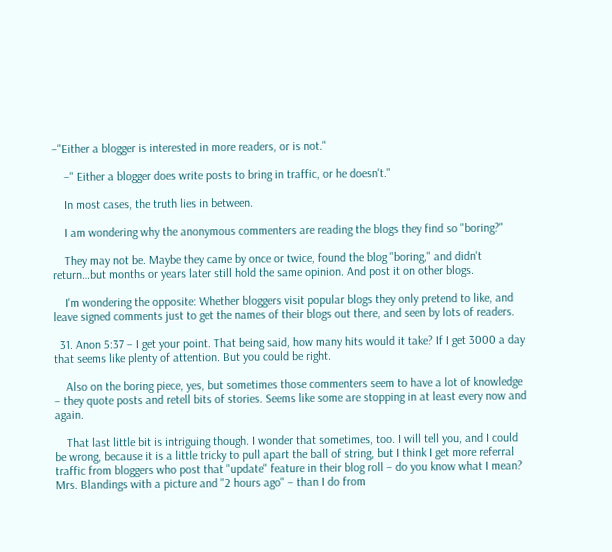–"Either a blogger is interested in more readers, or is not."

    –" Either a blogger does write posts to bring in traffic, or he doesn't."

    In most cases, the truth lies in between.

    I am wondering why the anonymous commenters are reading the blogs they find so "boring?"

    They may not be. Maybe they came by once or twice, found the blog "boring," and didn't return…but months or years later still hold the same opinion. And post it on other blogs.

    I'm wondering the opposite: Whether bloggers visit popular blogs they only pretend to like, and leave signed comments just to get the names of their blogs out there, and seen by lots of readers.

  31. Anon 5:37 – I get your point. That being said, how many hits would it take? If I get 3000 a day that seems like plenty of attention. But you could be right.

    Also on the boring piece, yes, but sometimes those commenters seem to have a lot of knowledge – they quote posts and retell bits of stories. Seems like some are stopping in at least every now and again.

    That last little bit is intriguing though. I wonder that sometimes, too. I will tell you, and I could be wrong, because it is a little tricky to pull apart the ball of string, but I think I get more referral traffic from bloggers who post that "update" feature in their blog roll – do you know what I mean? Mrs. Blandings with a picture and "2 hours ago" – than I do from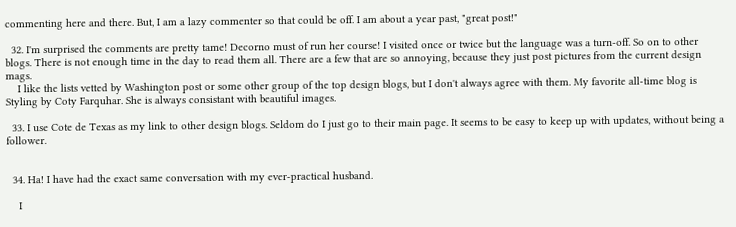commenting here and there. But, I am a lazy commenter so that could be off. I am about a year past, "great post!"

  32. I'm surprised the comments are pretty tame! Decorno must of run her course! I visited once or twice but the language was a turn-off. So on to other blogs. There is not enough time in the day to read them all. There are a few that are so annoying, because they just post pictures from the current design mags.
    I like the lists vetted by Washington post or some other group of the top design blogs, but I don't always agree with them. My favorite all-time blog is Styling by Coty Farquhar. She is always consistant with beautiful images.

  33. I use Cote de Texas as my link to other design blogs. Seldom do I just go to their main page. It seems to be easy to keep up with updates, without being a follower.


  34. Ha! I have had the exact same conversation with my ever-practical husband.

    I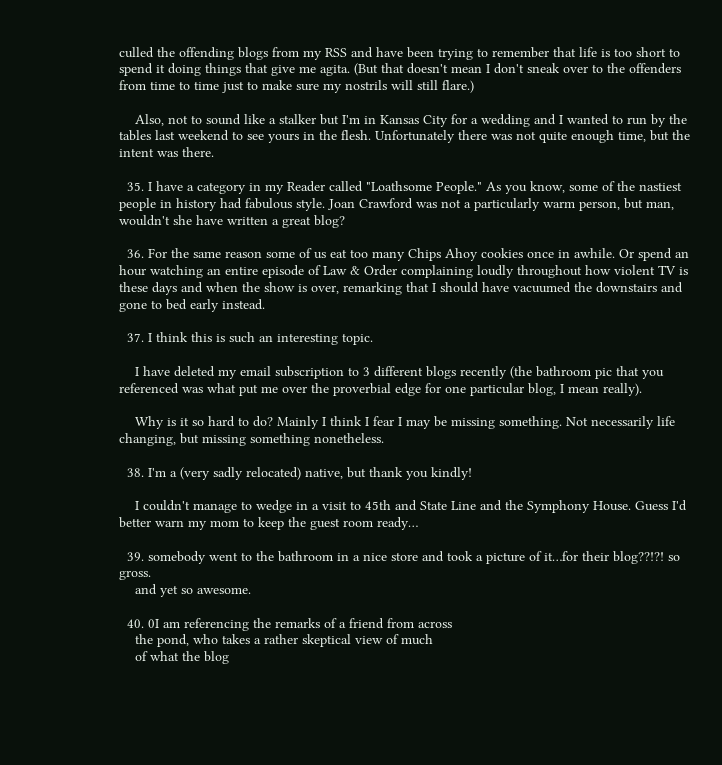culled the offending blogs from my RSS and have been trying to remember that life is too short to spend it doing things that give me agita. (But that doesn't mean I don't sneak over to the offenders from time to time just to make sure my nostrils will still flare.)

    Also, not to sound like a stalker but I'm in Kansas City for a wedding and I wanted to run by the tables last weekend to see yours in the flesh. Unfortunately there was not quite enough time, but the intent was there.

  35. I have a category in my Reader called "Loathsome People." As you know, some of the nastiest people in history had fabulous style. Joan Crawford was not a particularly warm person, but man, wouldn't she have written a great blog?

  36. For the same reason some of us eat too many Chips Ahoy cookies once in awhile. Or spend an hour watching an entire episode of Law & Order complaining loudly throughout how violent TV is these days and when the show is over, remarking that I should have vacuumed the downstairs and gone to bed early instead.

  37. I think this is such an interesting topic.

    I have deleted my email subscription to 3 different blogs recently (the bathroom pic that you referenced was what put me over the proverbial edge for one particular blog, I mean really).

    Why is it so hard to do? Mainly I think I fear I may be missing something. Not necessarily life changing, but missing something nonetheless.

  38. I'm a (very sadly relocated) native, but thank you kindly!

    I couldn't manage to wedge in a visit to 45th and State Line and the Symphony House. Guess I'd better warn my mom to keep the guest room ready…

  39. somebody went to the bathroom in a nice store and took a picture of it…for their blog??!?! so gross.
    and yet so awesome.

  40. 0I am referencing the remarks of a friend from across
    the pond, who takes a rather skeptical view of much
    of what the blog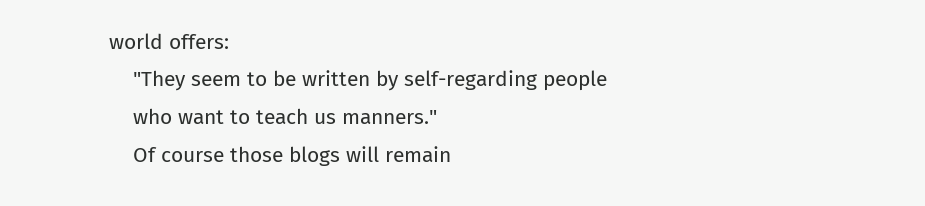world offers:
    "They seem to be written by self-regarding people
    who want to teach us manners."
    Of course those blogs will remain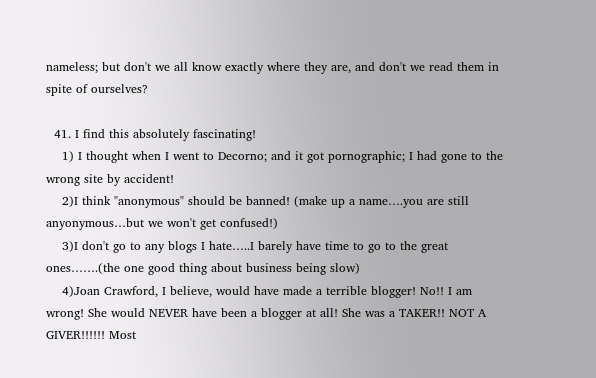nameless; but don't we all know exactly where they are, and don't we read them in spite of ourselves?

  41. I find this absolutely fascinating!
    1) I thought when I went to Decorno; and it got pornographic; I had gone to the wrong site by accident!
    2)I think "anonymous" should be banned! (make up a name….you are still anyonymous…but we won't get confused!)
    3)I don't go to any blogs I hate…..I barely have time to go to the great ones…….(the one good thing about business being slow)
    4)Joan Crawford, I believe, would have made a terrible blogger! No!! I am wrong! She would NEVER have been a blogger at all! She was a TAKER!! NOT A GIVER!!!!!! Most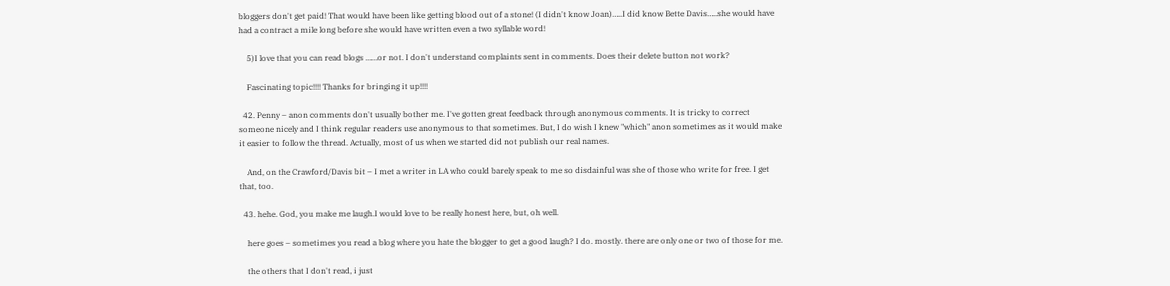bloggers don't get paid! That would have been like getting blood out of a stone! (I didn't know Joan)…..I did know Bette Davis…..she would have had a contract a mile long before she would have written even a two syllable word!

    5)I love that you can read blogs ……or not. I don't understand complaints sent in comments. Does their delete button not work?

    Fascinating topic!!!! Thanks for bringing it up!!!!

  42. Penny – anon comments don't usually bother me. I've gotten great feedback through anonymous comments. It is tricky to correct someone nicely and I think regular readers use anonymous to that sometimes. But, I do wish I knew "which" anon sometimes as it would make it easier to follow the thread. Actually, most of us when we started did not publish our real names.

    And, on the Crawford/Davis bit – I met a writer in LA who could barely speak to me so disdainful was she of those who write for free. I get that, too.

  43. hehe. God, you make me laugh.I would love to be really honest here, but, oh well.

    here goes – sometimes you read a blog where you hate the blogger to get a good laugh? I do. mostly. there are only one or two of those for me.

    the others that I don't read, i just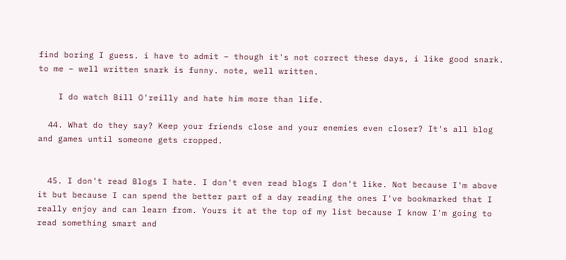find boring I guess. i have to admit – though it's not correct these days, i like good snark. to me – well written snark is funny. note, well written.

    I do watch Bill O'reilly and hate him more than life.

  44. What do they say? Keep your friends close and your enemies even closer? It's all blog and games until someone gets cropped.


  45. I don't read Blogs I hate. I don't even read blogs I don't like. Not because I'm above it but because I can spend the better part of a day reading the ones I've bookmarked that I really enjoy and can learn from. Yours it at the top of my list because I know I'm going to read something smart and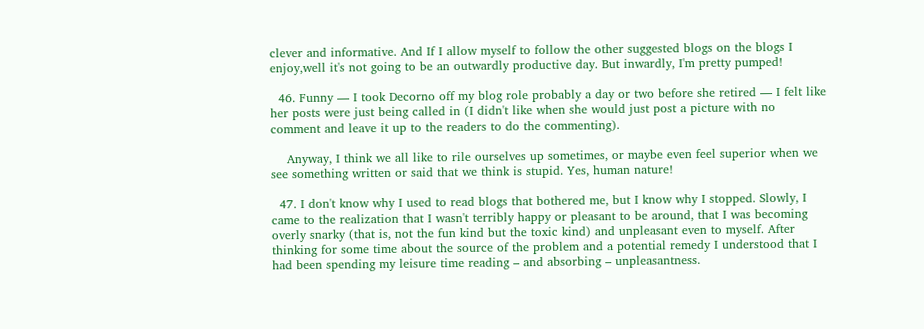clever and informative. And If I allow myself to follow the other suggested blogs on the blogs I enjoy,well it's not going to be an outwardly productive day. But inwardly, I'm pretty pumped!

  46. Funny — I took Decorno off my blog role probably a day or two before she retired — I felt like her posts were just being called in (I didn't like when she would just post a picture with no comment and leave it up to the readers to do the commenting).

    Anyway, I think we all like to rile ourselves up sometimes, or maybe even feel superior when we see something written or said that we think is stupid. Yes, human nature!

  47. I don't know why I used to read blogs that bothered me, but I know why I stopped. Slowly, I came to the realization that I wasn't terribly happy or pleasant to be around, that I was becoming overly snarky (that is, not the fun kind but the toxic kind) and unpleasant even to myself. After thinking for some time about the source of the problem and a potential remedy I understood that I had been spending my leisure time reading – and absorbing – unpleasantness.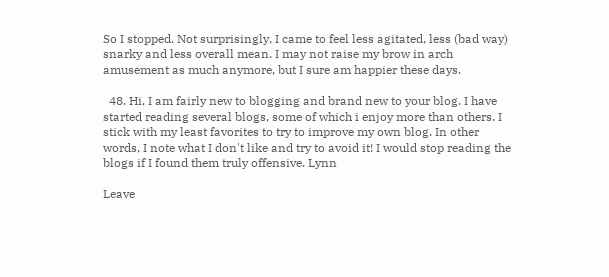So I stopped. Not surprisingly, I came to feel less agitated, less (bad way) snarky and less overall mean. I may not raise my brow in arch amusement as much anymore, but I sure am happier these days.

  48. Hi, I am fairly new to blogging and brand new to your blog. I have started reading several blogs, some of which i enjoy more than others. I stick with my least favorites to try to improve my own blog. In other words, I note what I don't like and try to avoid it! I would stop reading the blogs if I found them truly offensive. Lynn

Leave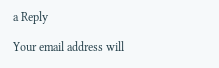a Reply

Your email address will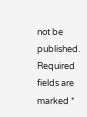not be published. Required fields are marked *